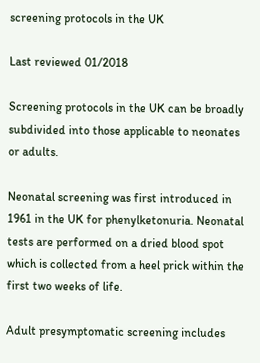screening protocols in the UK

Last reviewed 01/2018

Screening protocols in the UK can be broadly subdivided into those applicable to neonates or adults.

Neonatal screening was first introduced in 1961 in the UK for phenylketonuria. Neonatal tests are performed on a dried blood spot which is collected from a heel prick within the first two weeks of life.

Adult presymptomatic screening includes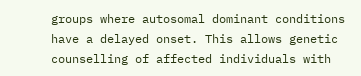groups where autosomal dominant conditions have a delayed onset. This allows genetic counselling of affected individuals with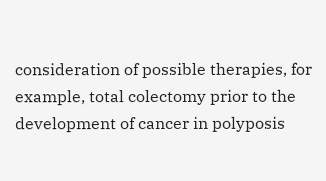consideration of possible therapies, for example, total colectomy prior to the development of cancer in polyposis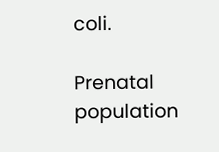coli.

Prenatal population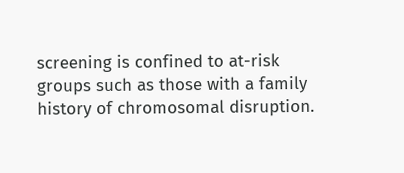screening is confined to at-risk groups such as those with a family history of chromosomal disruption.